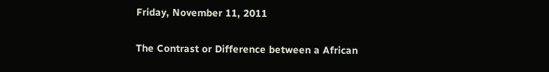Friday, November 11, 2011

The Contrast or Difference between a African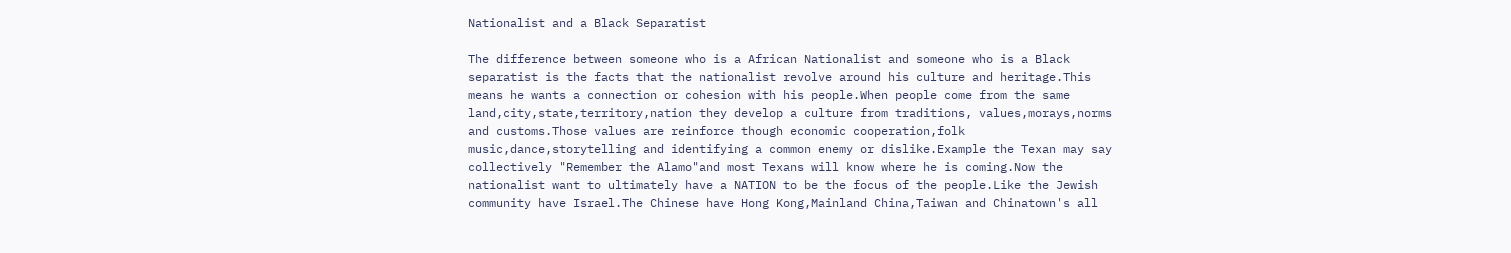Nationalist and a Black Separatist

The difference between someone who is a African Nationalist and someone who is a Black separatist is the facts that the nationalist revolve around his culture and heritage.This means he wants a connection or cohesion with his people.When people come from the same land,city,state,territory,nation they develop a culture from traditions, values,morays,norms and customs.Those values are reinforce though economic cooperation,folk music,dance,storytelling and identifying a common enemy or dislike.Example the Texan may say collectively "Remember the Alamo"and most Texans will know where he is coming.Now the nationalist want to ultimately have a NATION to be the focus of the people.Like the Jewish community have Israel.The Chinese have Hong Kong,Mainland China,Taiwan and Chinatown's all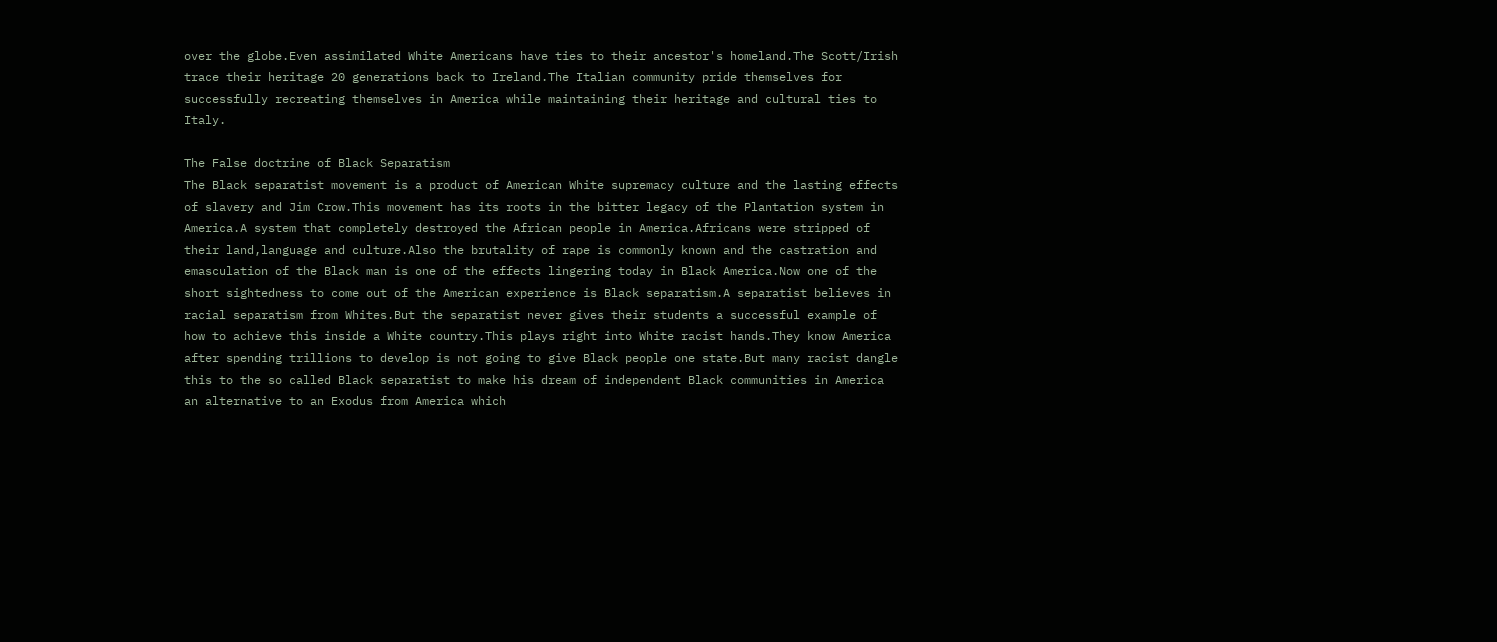over the globe.Even assimilated White Americans have ties to their ancestor's homeland.The Scott/Irish trace their heritage 20 generations back to Ireland.The Italian community pride themselves for successfully recreating themselves in America while maintaining their heritage and cultural ties to Italy.

The False doctrine of Black Separatism
The Black separatist movement is a product of American White supremacy culture and the lasting effects of slavery and Jim Crow.This movement has its roots in the bitter legacy of the Plantation system in America.A system that completely destroyed the African people in America.Africans were stripped of their land,language and culture.Also the brutality of rape is commonly known and the castration and emasculation of the Black man is one of the effects lingering today in Black America.Now one of the short sightedness to come out of the American experience is Black separatism.A separatist believes in racial separatism from Whites.But the separatist never gives their students a successful example of how to achieve this inside a White country.This plays right into White racist hands.They know America after spending trillions to develop is not going to give Black people one state.But many racist dangle this to the so called Black separatist to make his dream of independent Black communities in America an alternative to an Exodus from America which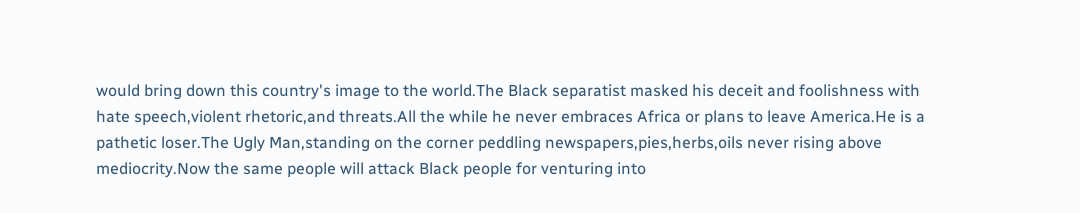would bring down this country's image to the world.The Black separatist masked his deceit and foolishness with hate speech,violent rhetoric,and threats.All the while he never embraces Africa or plans to leave America.He is a pathetic loser.The Ugly Man,standing on the corner peddling newspapers,pies,herbs,oils never rising above mediocrity.Now the same people will attack Black people for venturing into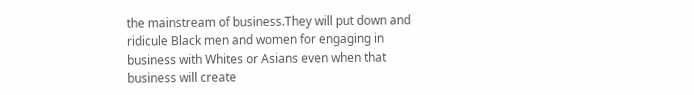the mainstream of business.They will put down and ridicule Black men and women for engaging in business with Whites or Asians even when that business will create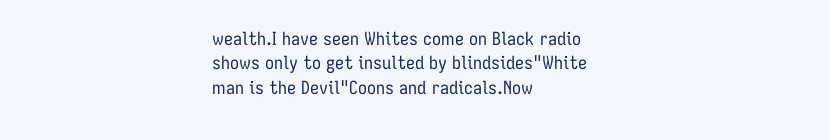wealth.I have seen Whites come on Black radio shows only to get insulted by blindsides"White man is the Devil"Coons and radicals.Now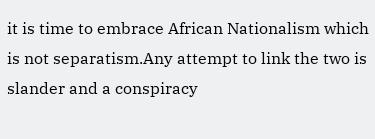it is time to embrace African Nationalism which is not separatism.Any attempt to link the two is slander and a conspiracy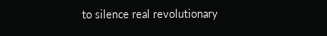to silence real revolutionary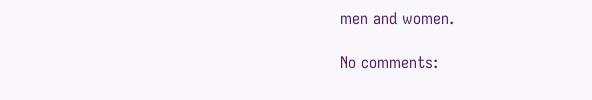men and women.

No comments: